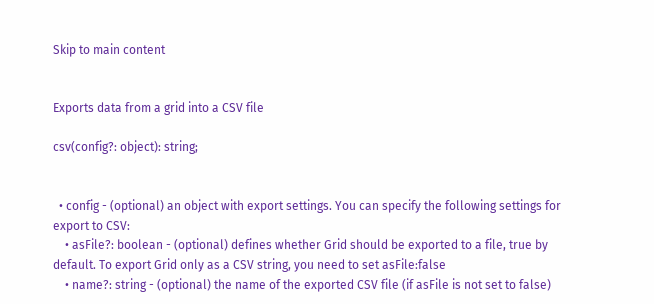Skip to main content


Exports data from a grid into a CSV file

csv(config?: object): string;


  • config - (optional) an object with export settings. You can specify the following settings for export to CSV:
    • asFile?: boolean - (optional) defines whether Grid should be exported to a file, true by default. To export Grid only as a CSV string, you need to set asFile:false
    • name?: string - (optional) the name of the exported CSV file (if asFile is not set to false)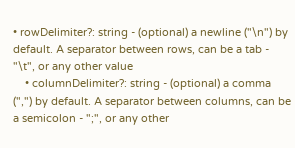• rowDelimiter?: string - (optional) a newline ("\n") by default. A separator between rows, can be a tab - "\t", or any other value
    • columnDelimiter?: string - (optional) a comma (",") by default. A separator between columns, can be a semicolon - ";", or any other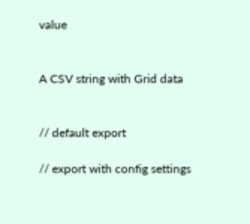value


A CSV string with Grid data


// default export

// export with config settings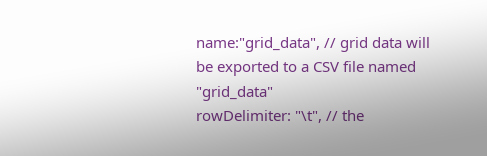name:"grid_data", // grid data will be exported to a CSV file named "grid_data"
rowDelimiter: "\t", // the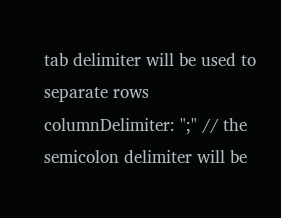tab delimiter will be used to separate rows
columnDelimiter: ";" // the semicolon delimiter will be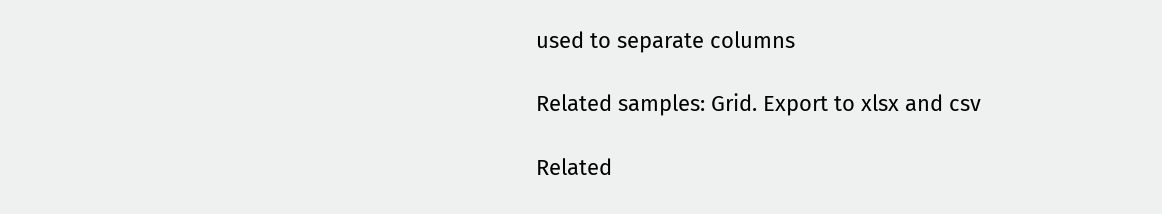used to separate columns

Related samples: Grid. Export to xlsx and csv

Related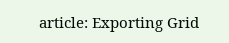article: Exporting Grid